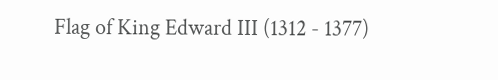Flag of King Edward III (1312 - 1377)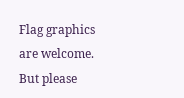Flag graphics are welcome. But please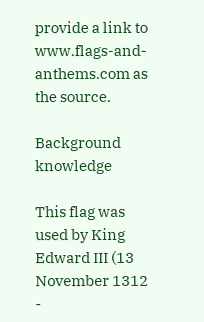provide a link to www.flags-and-anthems.com as the source.

Background knowledge

This flag was used by King Edward III (13 November 1312 -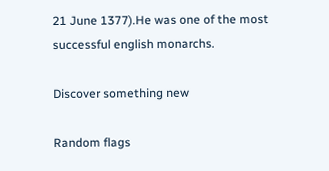21 June 1377).He was one of the most successful english monarchs.

Discover something new

Random flags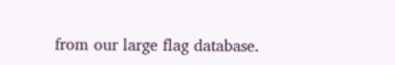from our large flag database.